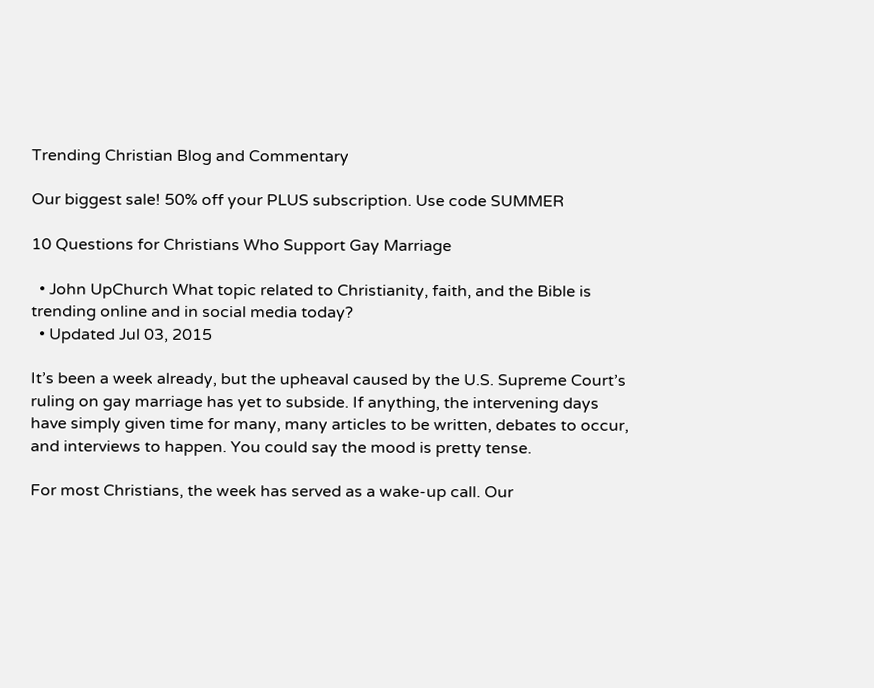Trending Christian Blog and Commentary

Our biggest sale! 50% off your PLUS subscription. Use code SUMMER

10 Questions for Christians Who Support Gay Marriage

  • John UpChurch What topic related to Christianity, faith, and the Bible is trending online and in social media today?
  • Updated Jul 03, 2015

It’s been a week already, but the upheaval caused by the U.S. Supreme Court’s ruling on gay marriage has yet to subside. If anything, the intervening days have simply given time for many, many articles to be written, debates to occur, and interviews to happen. You could say the mood is pretty tense.

For most Christians, the week has served as a wake-up call. Our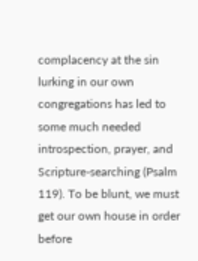complacency at the sin lurking in our own congregations has led to some much needed introspection, prayer, and Scripture-searching (Psalm 119). To be blunt, we must get our own house in order before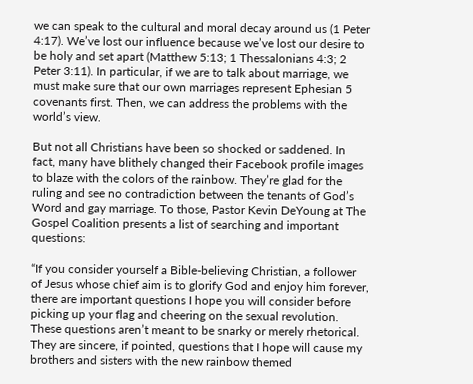we can speak to the cultural and moral decay around us (1 Peter 4:17). We’ve lost our influence because we’ve lost our desire to be holy and set apart (Matthew 5:13; 1 Thessalonians 4:3; 2 Peter 3:11). In particular, if we are to talk about marriage, we must make sure that our own marriages represent Ephesian 5 covenants first. Then, we can address the problems with the world’s view.

But not all Christians have been so shocked or saddened. In fact, many have blithely changed their Facebook profile images to blaze with the colors of the rainbow. They’re glad for the ruling and see no contradiction between the tenants of God’s Word and gay marriage. To those, Pastor Kevin DeYoung at The Gospel Coalition presents a list of searching and important questions:

“If you consider yourself a Bible-believing Christian, a follower of Jesus whose chief aim is to glorify God and enjoy him forever, there are important questions I hope you will consider before picking up your flag and cheering on the sexual revolution. These questions aren’t meant to be snarky or merely rhetorical. They are sincere, if pointed, questions that I hope will cause my brothers and sisters with the new rainbow themed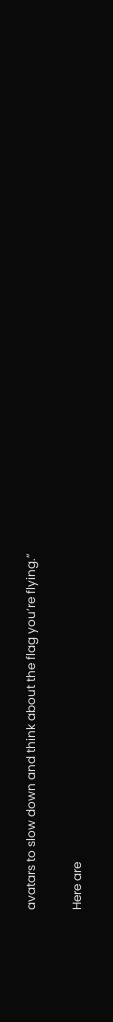avatars to slow down and think about the flag you’re flying.”

Here are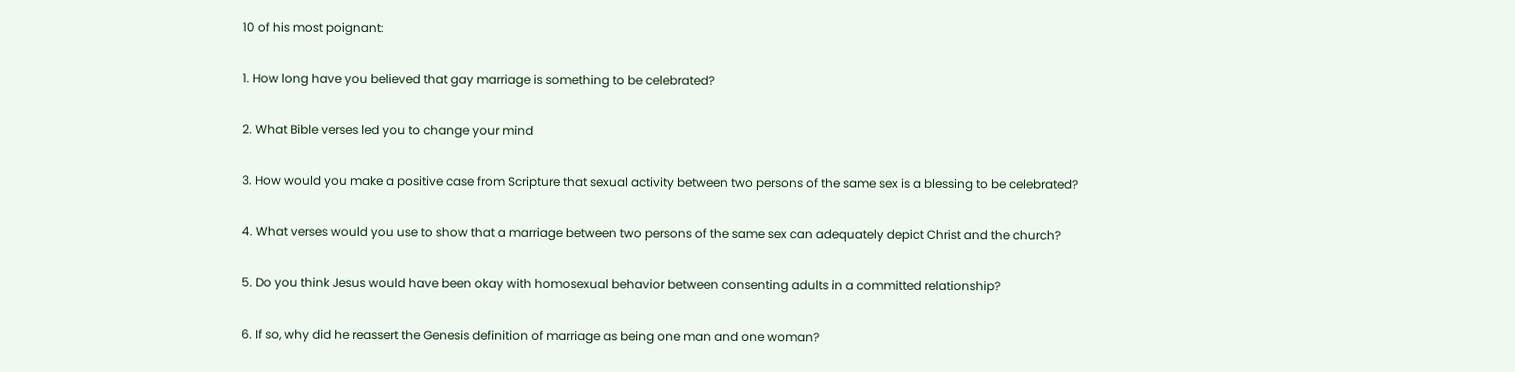10 of his most poignant:

1. How long have you believed that gay marriage is something to be celebrated?

2. What Bible verses led you to change your mind

3. How would you make a positive case from Scripture that sexual activity between two persons of the same sex is a blessing to be celebrated?

4. What verses would you use to show that a marriage between two persons of the same sex can adequately depict Christ and the church?

5. Do you think Jesus would have been okay with homosexual behavior between consenting adults in a committed relationship?

6. If so, why did he reassert the Genesis definition of marriage as being one man and one woman?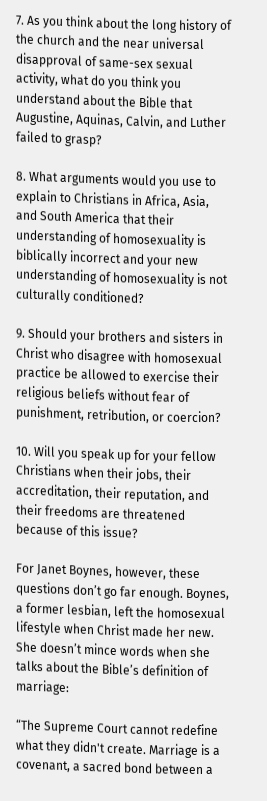7. As you think about the long history of the church and the near universal disapproval of same-sex sexual activity, what do you think you understand about the Bible that Augustine, Aquinas, Calvin, and Luther failed to grasp?

8. What arguments would you use to explain to Christians in Africa, Asia, and South America that their understanding of homosexuality is biblically incorrect and your new understanding of homosexuality is not culturally conditioned?

9. Should your brothers and sisters in Christ who disagree with homosexual practice be allowed to exercise their religious beliefs without fear of punishment, retribution, or coercion?

10. Will you speak up for your fellow Christians when their jobs, their accreditation, their reputation, and their freedoms are threatened because of this issue?

For Janet Boynes, however, these questions don’t go far enough. Boynes, a former lesbian, left the homosexual lifestyle when Christ made her new. She doesn’t mince words when she talks about the Bible’s definition of marriage:

“The Supreme Court cannot redefine what they didn't create. Marriage is a covenant, a sacred bond between a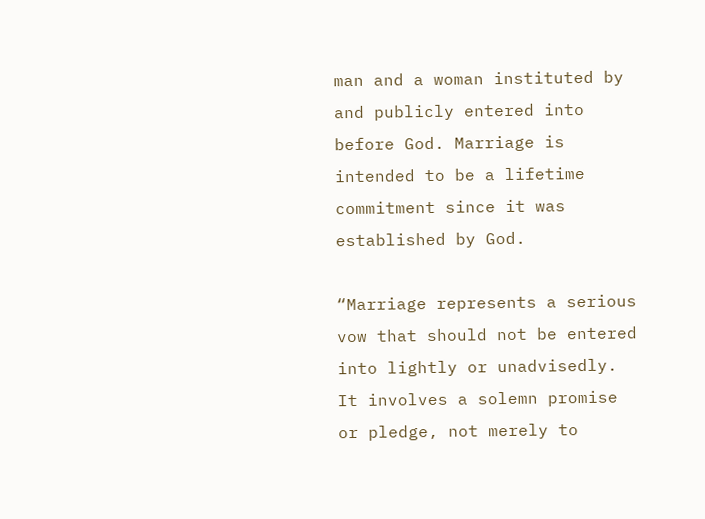man and a woman instituted by and publicly entered into before God. Marriage is intended to be a lifetime commitment since it was established by God.

“Marriage represents a serious vow that should not be entered into lightly or unadvisedly. It involves a solemn promise or pledge, not merely to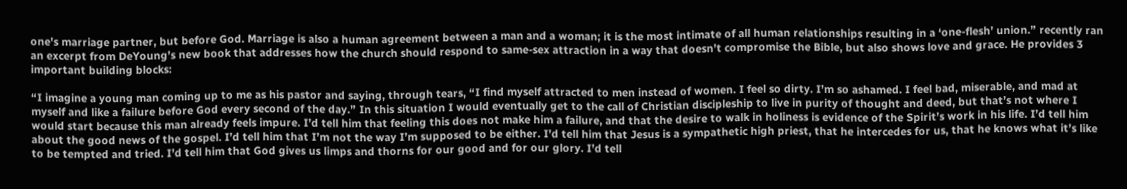one's marriage partner, but before God. Marriage is also a human agreement between a man and a woman; it is the most intimate of all human relationships resulting in a ‘one-flesh’ union.” recently ran an excerpt from DeYoung’s new book that addresses how the church should respond to same-sex attraction in a way that doesn’t compromise the Bible, but also shows love and grace. He provides 3 important building blocks:

“I imagine a young man coming up to me as his pastor and saying, through tears, “I find myself attracted to men instead of women. I feel so dirty. I’m so ashamed. I feel bad, miserable, and mad at myself and like a failure before God every second of the day.” In this situation I would eventually get to the call of Christian discipleship to live in purity of thought and deed, but that’s not where I would start because this man already feels impure. I’d tell him that feeling this does not make him a failure, and that the desire to walk in holiness is evidence of the Spirit’s work in his life. I’d tell him about the good news of the gospel. I’d tell him that I’m not the way I’m supposed to be either. I’d tell him that Jesus is a sympathetic high priest, that he intercedes for us, that he knows what it’s like to be tempted and tried. I’d tell him that God gives us limps and thorns for our good and for our glory. I’d tell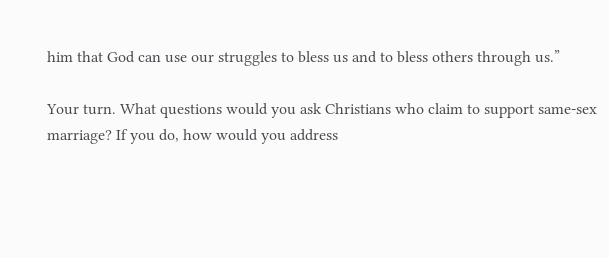him that God can use our struggles to bless us and to bless others through us.”

Your turn. What questions would you ask Christians who claim to support same-sex marriage? If you do, how would you address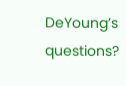DeYoung’s questions?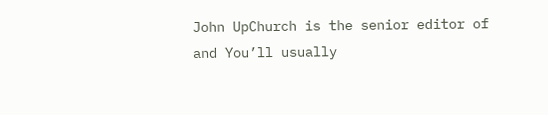John UpChurch is the senior editor of and You’ll usually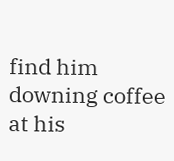find him downing coffee at his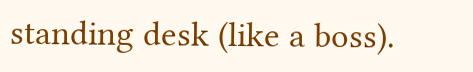standing desk (like a boss).